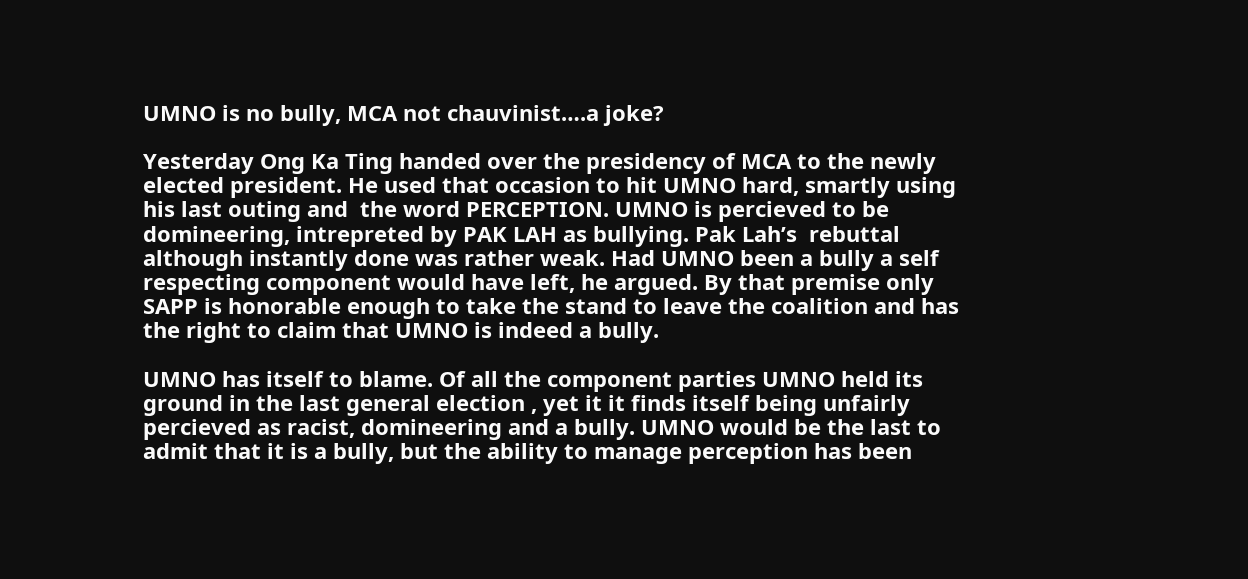UMNO is no bully, MCA not chauvinist….a joke?

Yesterday Ong Ka Ting handed over the presidency of MCA to the newly elected president. He used that occasion to hit UMNO hard, smartly using his last outing and  the word PERCEPTION. UMNO is percieved to be domineering, intrepreted by PAK LAH as bullying. Pak Lah’s  rebuttal although instantly done was rather weak. Had UMNO been a bully a self respecting component would have left, he argued. By that premise only SAPP is honorable enough to take the stand to leave the coalition and has the right to claim that UMNO is indeed a bully.

UMNO has itself to blame. Of all the component parties UMNO held its ground in the last general election , yet it it finds itself being unfairly percieved as racist, domineering and a bully. UMNO would be the last to admit that it is a bully, but the ability to manage perception has been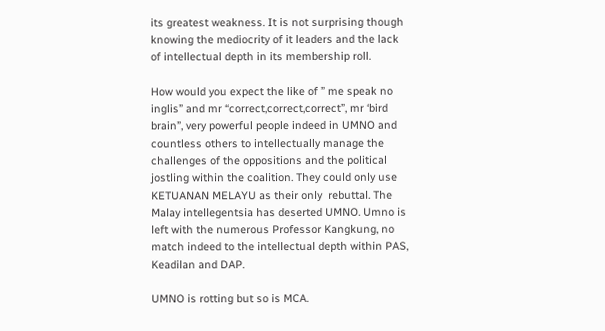its greatest weakness. It is not surprising though knowing the mediocrity of it leaders and the lack of intellectual depth in its membership roll.

How would you expect the like of ” me speak no inglis” and mr “correct,correct,correct”, mr ‘bird brain”, very powerful people indeed in UMNO and countless others to intellectually manage the challenges of the oppositions and the political jostling within the coalition. They could only use KETUANAN MELAYU as their only  rebuttal. The Malay intellegentsia has deserted UMNO. Umno is left with the numerous Professor Kangkung, no match indeed to the intellectual depth within PAS, Keadilan and DAP.

UMNO is rotting but so is MCA.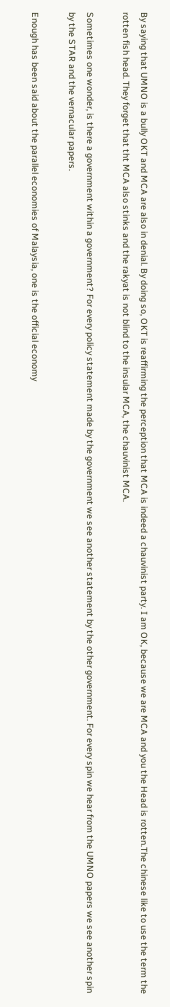By saying that UMNO is a bully OKT and MCA are also in denial. By doing so, OKT is reaffirming the perception that MCA is indeed a chauvinist party. I am OK, because we are MCA and you the Head is rotten.The chinese like to use the term the rotten fish head. They forget that tht MCA also stinks and the rakyat is not blind to the insular MCA, the chauvinist MCA.

Sometimes one wonder, is there a government within a government? For every policy statement made by the government we see another statement by the other government. For every spin we hear from the UMNO papers we see another spin by the STAR and the vernacular papers.

Enough has been said about the parallel economies of Malaysia, one is the official economy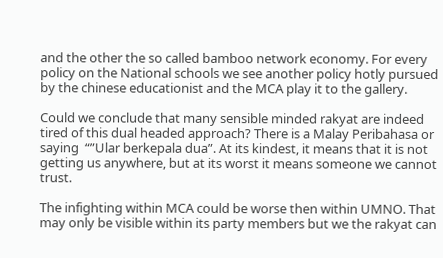and the other the so called bamboo network economy. For every policy on the National schools we see another policy hotly pursued by the chinese educationist and the MCA play it to the gallery.

Could we conclude that many sensible minded rakyat are indeed tired of this dual headed approach? There is a Malay Peribahasa or saying  “”Ular berkepala dua”. At its kindest, it means that it is not getting us anywhere, but at its worst it means someone we cannot trust.

The infighting within MCA could be worse then within UMNO. That may only be visible within its party members but we the rakyat can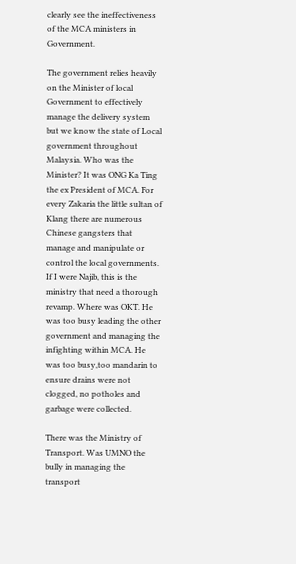clearly see the ineffectiveness of the MCA ministers in Government.

The government relies heavily on the Minister of local Government to effectively manage the delivery system but we know the state of Local government throughout Malaysia. Who was the Minister? It was ONG Ka Ting the ex President of MCA. For every Zakaria the little sultan of Klang there are numerous Chinese gangsters that manage and manipulate or control the local governments. If I were Najib, this is the ministry that need a thorough revamp. Where was OKT. He was too busy leading the other government and managing the infighting within MCA. He was too busy,too mandarin to ensure drains were not clogged, no potholes and garbage were collected.

There was the Ministry of Transport. Was UMNO the bully in managing the transport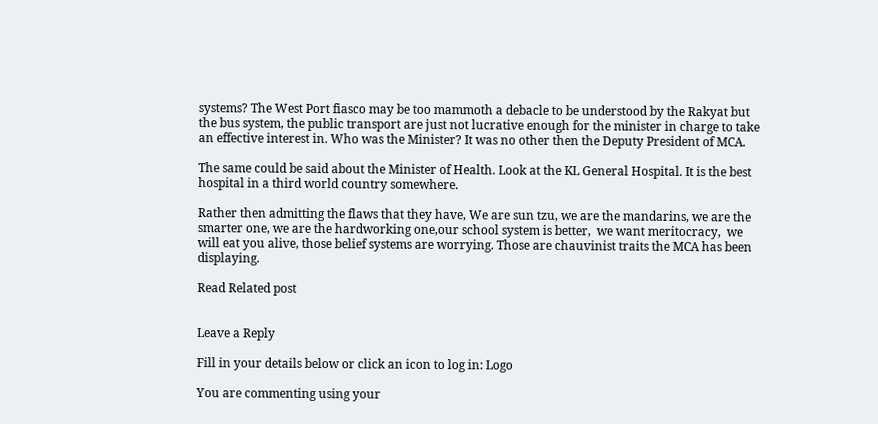systems? The West Port fiasco may be too mammoth a debacle to be understood by the Rakyat but the bus system, the public transport are just not lucrative enough for the minister in charge to take an effective interest in. Who was the Minister? It was no other then the Deputy President of MCA.

The same could be said about the Minister of Health. Look at the KL General Hospital. It is the best hospital in a third world country somewhere.

Rather then admitting the flaws that they have, We are sun tzu, we are the mandarins, we are the smarter one, we are the hardworking one,our school system is better,  we want meritocracy,  we will eat you alive, those belief systems are worrying. Those are chauvinist traits the MCA has been displaying.

Read Related post


Leave a Reply

Fill in your details below or click an icon to log in: Logo

You are commenting using your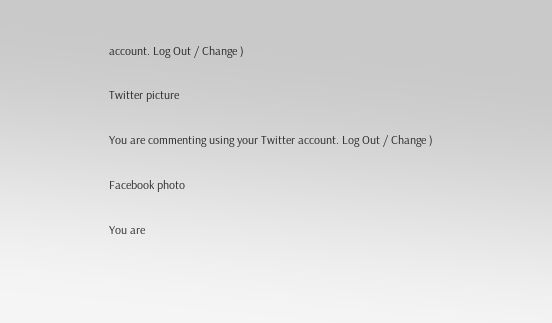account. Log Out / Change )

Twitter picture

You are commenting using your Twitter account. Log Out / Change )

Facebook photo

You are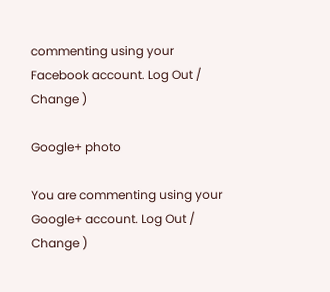commenting using your Facebook account. Log Out / Change )

Google+ photo

You are commenting using your Google+ account. Log Out / Change )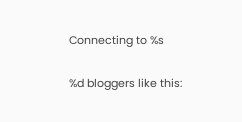Connecting to %s

%d bloggers like this: